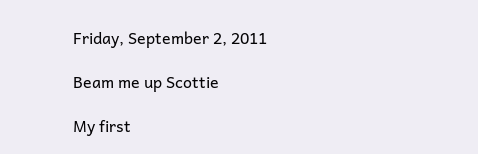Friday, September 2, 2011

Beam me up Scottie

My first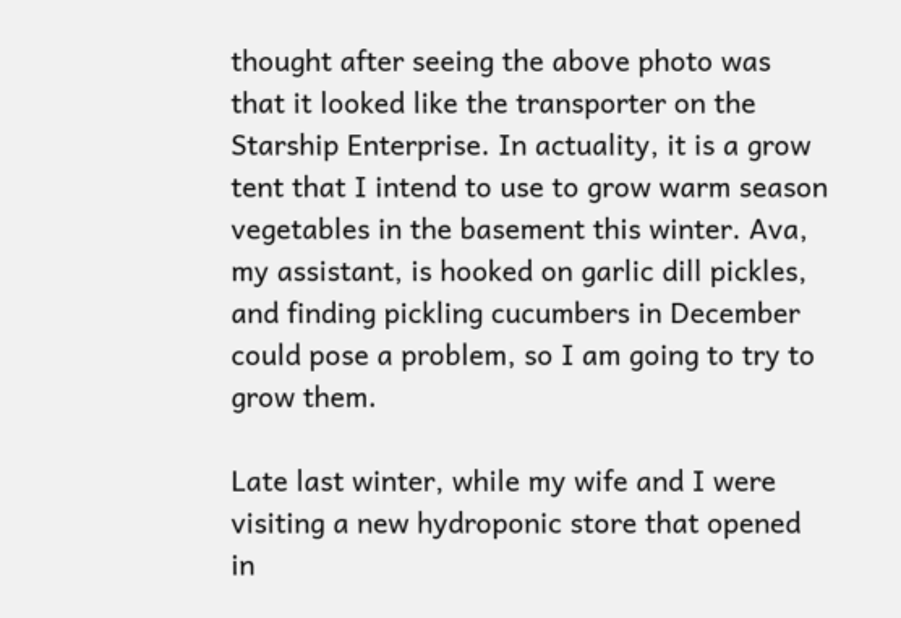thought after seeing the above photo was that it looked like the transporter on the Starship Enterprise. In actuality, it is a grow tent that I intend to use to grow warm season vegetables in the basement this winter. Ava, my assistant, is hooked on garlic dill pickles, and finding pickling cucumbers in December could pose a problem, so I am going to try to grow them.

Late last winter, while my wife and I were visiting a new hydroponic store that opened in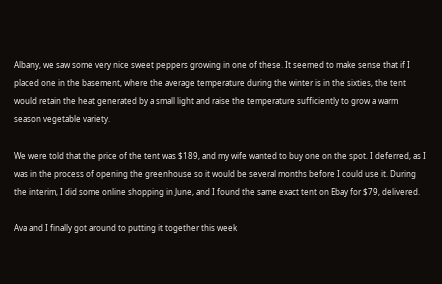Albany, we saw some very nice sweet peppers growing in one of these. It seemed to make sense that if I placed one in the basement, where the average temperature during the winter is in the sixties, the tent would retain the heat generated by a small light and raise the temperature sufficiently to grow a warm season vegetable variety.

We were told that the price of the tent was $189, and my wife wanted to buy one on the spot. I deferred, as I was in the process of opening the greenhouse so it would be several months before I could use it. During the interim, I did some online shopping in June, and I found the same exact tent on Ebay for $79, delivered.

Ava and I finally got around to putting it together this week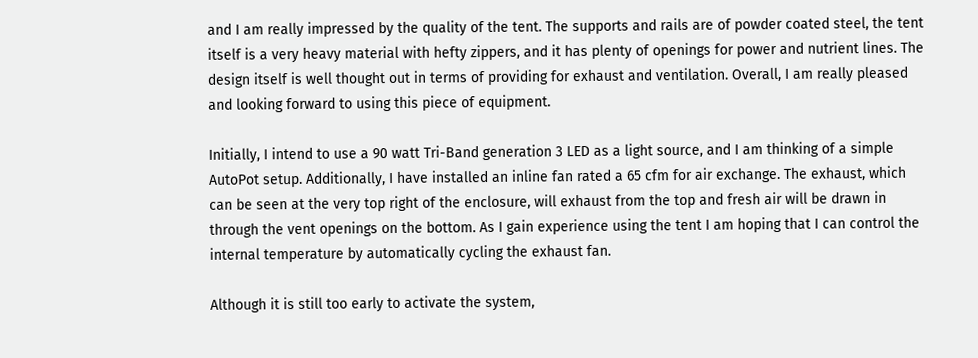and I am really impressed by the quality of the tent. The supports and rails are of powder coated steel, the tent itself is a very heavy material with hefty zippers, and it has plenty of openings for power and nutrient lines. The design itself is well thought out in terms of providing for exhaust and ventilation. Overall, I am really pleased and looking forward to using this piece of equipment.

Initially, I intend to use a 90 watt Tri-Band generation 3 LED as a light source, and I am thinking of a simple AutoPot setup. Additionally, I have installed an inline fan rated a 65 cfm for air exchange. The exhaust, which can be seen at the very top right of the enclosure, will exhaust from the top and fresh air will be drawn in through the vent openings on the bottom. As I gain experience using the tent I am hoping that I can control the internal temperature by automatically cycling the exhaust fan.

Although it is still too early to activate the system,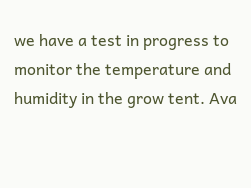we have a test in progress to monitor the temperature and humidity in the grow tent. Ava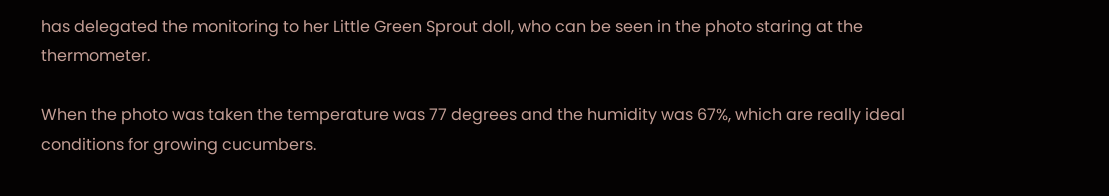has delegated the monitoring to her Little Green Sprout doll, who can be seen in the photo staring at the thermometer.

When the photo was taken the temperature was 77 degrees and the humidity was 67%, which are really ideal conditions for growing cucumbers.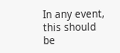In any event, this should be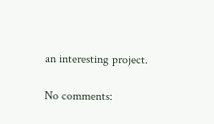an interesting project.

No comments: